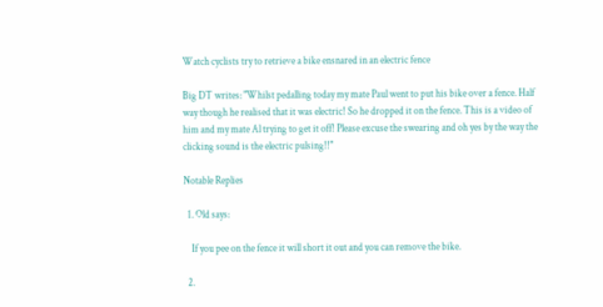Watch cyclists try to retrieve a bike ensnared in an electric fence

Big DT writes: "Whilst pedalling today my mate Paul went to put his bike over a fence. Half way though he realised that it was electric! So he dropped it on the fence. This is a video of him and my mate Al trying to get it off! Please excuse the swearing and oh yes by the way the clicking sound is the electric pulsing!!"

Notable Replies

  1. Old says:

    If you pee on the fence it will short it out and you can remove the bike.

  2.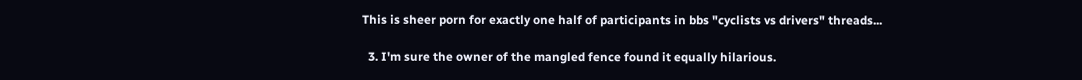This is sheer porn for exactly one half of participants in bbs "cyclists vs drivers" threads...

  3. I'm sure the owner of the mangled fence found it equally hilarious.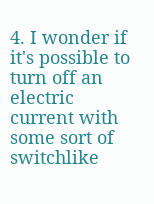4. I wonder if it's possible to turn off an electric current with some sort of switchlike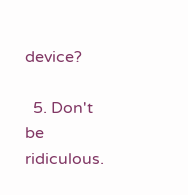device?

  5. Don't be ridiculous.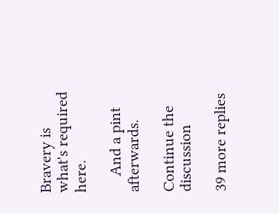Bravery is what's required here.

    And a pint afterwards.

Continue the discussion

39 more replies